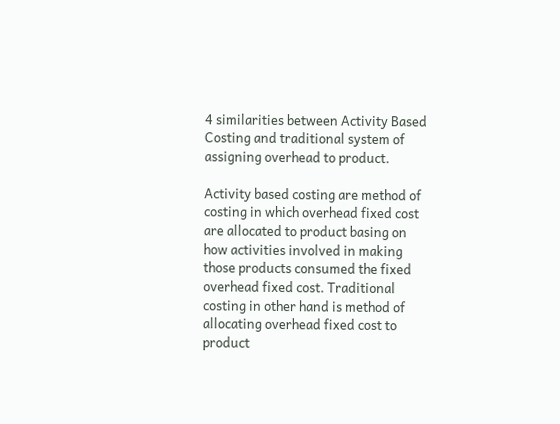4 similarities between Activity Based Costing and traditional system of assigning overhead to product.

Activity based costing are method of costing in which overhead fixed cost are allocated to product basing on how activities involved in making those products consumed the fixed overhead fixed cost. Traditional costing in other hand is method of allocating overhead fixed cost to product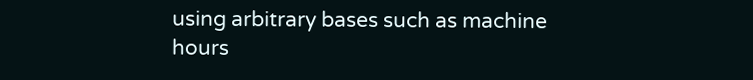using arbitrary bases such as machine hours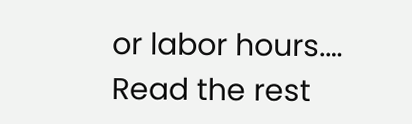or labor hours.… Read the rest